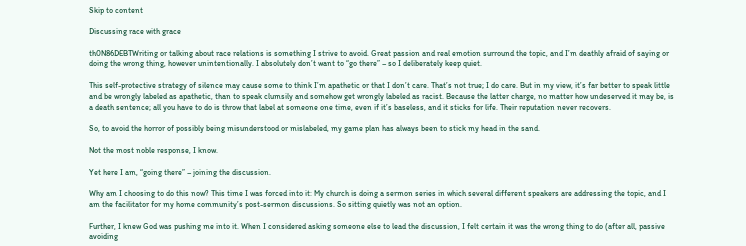Skip to content

Discussing race with grace

th0N86DEBTWriting or talking about race relations is something I strive to avoid. Great passion and real emotion surround the topic, and I’m deathly afraid of saying or doing the wrong thing, however unintentionally. I absolutely don’t want to “go there” – so I deliberately keep quiet.

This self-protective strategy of silence may cause some to think I’m apathetic or that I don’t care. That’s not true; I do care. But in my view, it’s far better to speak little and be wrongly labeled as apathetic, than to speak clumsily and somehow get wrongly labeled as racist. Because the latter charge, no matter how undeserved it may be, is a death sentence; all you have to do is throw that label at someone one time, even if it’s baseless, and it sticks for life. Their reputation never recovers.

So, to avoid the horror of possibly being misunderstood or mislabeled, my game plan has always been to stick my head in the sand.

Not the most noble response, I know.

Yet here I am, “going there” – joining the discussion.

Why am I choosing to do this now? This time I was forced into it: My church is doing a sermon series in which several different speakers are addressing the topic, and I am the facilitator for my home community’s post-sermon discussions. So sitting quietly was not an option.

Further, I knew God was pushing me into it. When I considered asking someone else to lead the discussion, I felt certain it was the wrong thing to do (after all, passive avoiding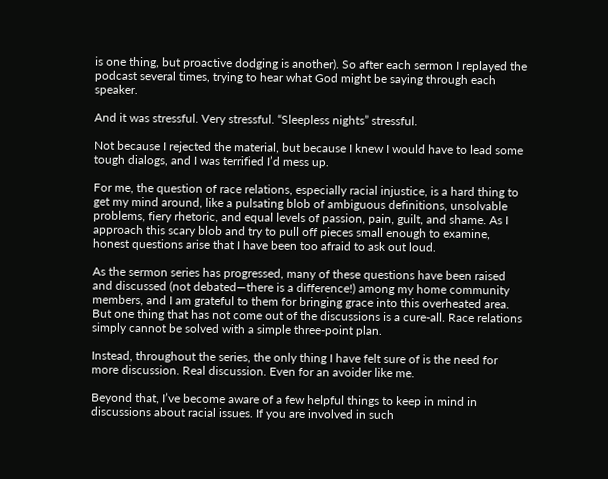is one thing, but proactive dodging is another). So after each sermon I replayed the podcast several times, trying to hear what God might be saying through each speaker.

And it was stressful. Very stressful. “Sleepless nights” stressful.

Not because I rejected the material, but because I knew I would have to lead some tough dialogs, and I was terrified I’d mess up.

For me, the question of race relations, especially racial injustice, is a hard thing to get my mind around, like a pulsating blob of ambiguous definitions, unsolvable problems, fiery rhetoric, and equal levels of passion, pain, guilt, and shame. As I approach this scary blob and try to pull off pieces small enough to examine, honest questions arise that I have been too afraid to ask out loud.

As the sermon series has progressed, many of these questions have been raised and discussed (not debated—there is a difference!) among my home community members, and I am grateful to them for bringing grace into this overheated area. But one thing that has not come out of the discussions is a cure-all. Race relations simply cannot be solved with a simple three-point plan.

Instead, throughout the series, the only thing I have felt sure of is the need for more discussion. Real discussion. Even for an avoider like me.

Beyond that, I’ve become aware of a few helpful things to keep in mind in discussions about racial issues. If you are involved in such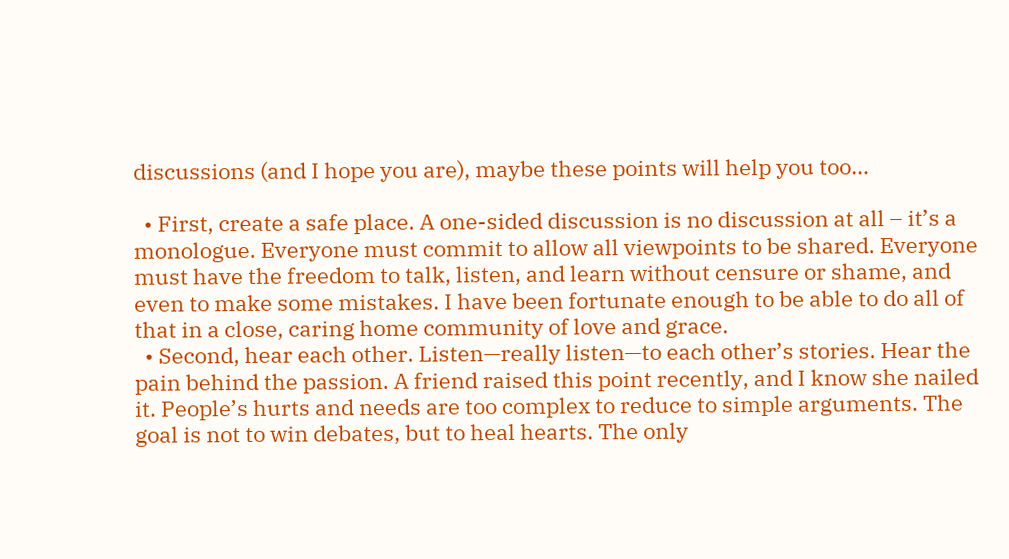discussions (and I hope you are), maybe these points will help you too…

  • First, create a safe place. A one-sided discussion is no discussion at all – it’s a monologue. Everyone must commit to allow all viewpoints to be shared. Everyone must have the freedom to talk, listen, and learn without censure or shame, and even to make some mistakes. I have been fortunate enough to be able to do all of that in a close, caring home community of love and grace.
  • Second, hear each other. Listen—really listen—to each other’s stories. Hear the pain behind the passion. A friend raised this point recently, and I know she nailed it. People’s hurts and needs are too complex to reduce to simple arguments. The goal is not to win debates, but to heal hearts. The only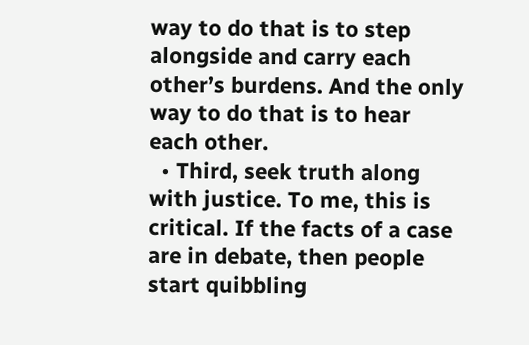way to do that is to step alongside and carry each other’s burdens. And the only way to do that is to hear each other.
  • Third, seek truth along with justice. To me, this is critical. If the facts of a case are in debate, then people start quibbling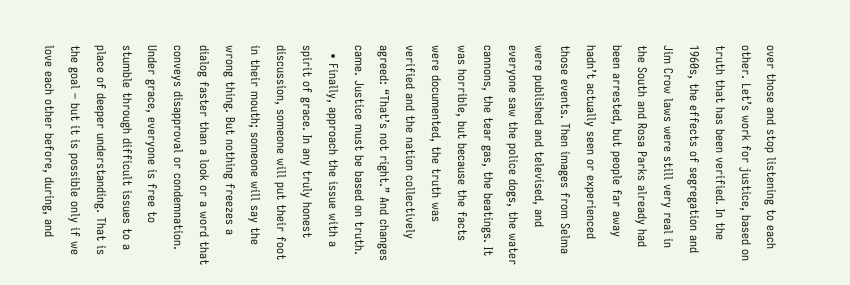over those and stop listening to each other. Let’s work for justice, based on truth that has been verified. In the 1960s, the effects of segregation and Jim Crow laws were still very real in the South and Rosa Parks already had been arrested, but people far away hadn’t actually seen or experienced those events. Then images from Selma were published and televised, and everyone saw the police dogs, the water cannons, the tear gas, the beatings. It was horrible, but because the facts were documented, the truth was verified and the nation collectively agreed: “That’s not right.” And changes came. Justice must be based on truth.
  • Finally, approach the issue with a spirit of grace. In any truly honest discussion, someone will put their foot in their mouth; someone will say the wrong thing. But nothing freezes a dialog faster than a look or a word that conveys disapproval or condemnation. Under grace, everyone is free to stumble through difficult issues to a place of deeper understanding. That is the goal – but it is possible only if we love each other before, during, and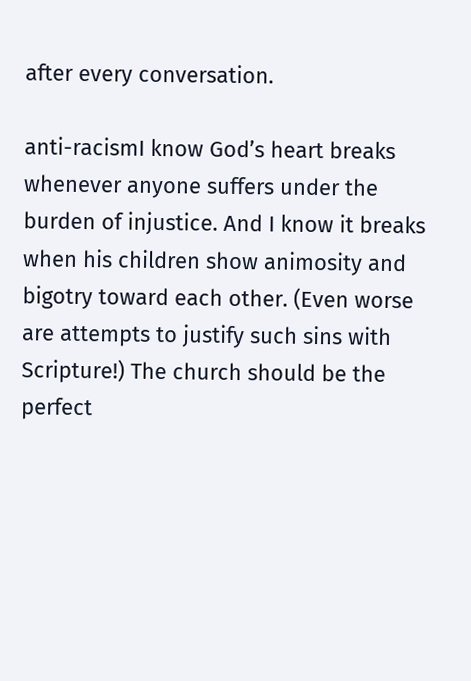after every conversation.

anti-racismI know God’s heart breaks whenever anyone suffers under the burden of injustice. And I know it breaks when his children show animosity and bigotry toward each other. (Even worse are attempts to justify such sins with Scripture!) The church should be the perfect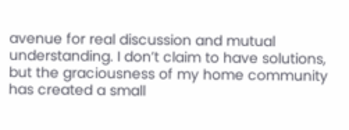avenue for real discussion and mutual understanding. I don’t claim to have solutions, but the graciousness of my home community has created a small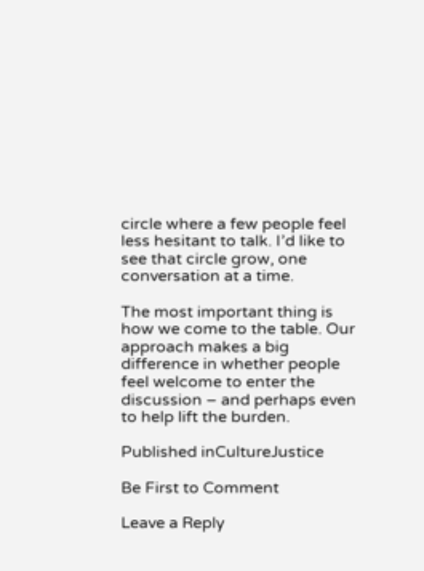circle where a few people feel less hesitant to talk. I’d like to see that circle grow, one conversation at a time.

The most important thing is how we come to the table. Our approach makes a big difference in whether people feel welcome to enter the discussion – and perhaps even to help lift the burden.

Published inCultureJustice

Be First to Comment

Leave a Reply